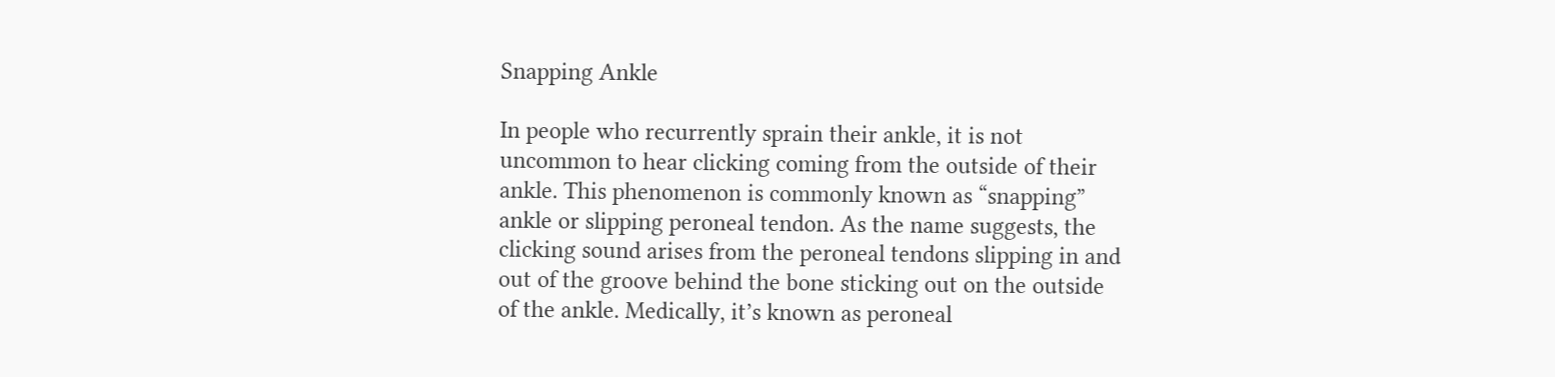Snapping Ankle

In people who recurrently sprain their ankle, it is not uncommon to hear clicking coming from the outside of their ankle. This phenomenon is commonly known as “snapping” ankle or slipping peroneal tendon. As the name suggests, the clicking sound arises from the peroneal tendons slipping in and out of the groove behind the bone sticking out on the outside of the ankle. Medically, it’s known as peroneal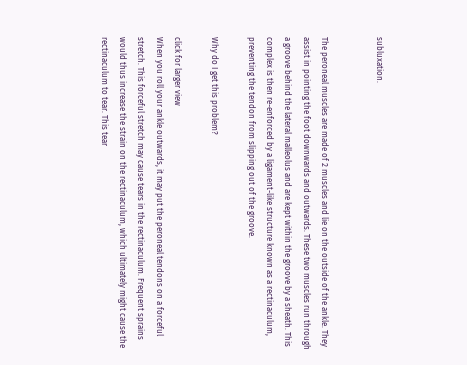subluxation.


The peroneal muscles are made of 2 muscles and lie on the outside of the ankle. They assist in pointing the foot downwards and outwards. These two muscles run through a groove behind the lateral malleolus and are kept within the groove by a sheath. This complex is then re-enforced by a ligament-like structure known as a rectinaculum, preventing the tendon from slipping out of the groove.

Why do I get this problem?

click for larger view
When you roll your ankle outwards, it may put the peroneal tendons on a forceful stretch. This forceful stretch may cause tears in the rectinaculum. Frequent sprains would thus increase the strain on the rectinaculum, which ultimately might cause the rectinaculum to tear. This tear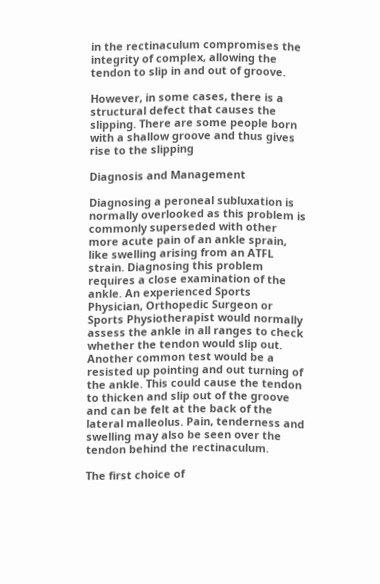in the rectinaculum compromises the integrity of complex, allowing the tendon to slip in and out of groove.

However, in some cases, there is a structural defect that causes the slipping. There are some people born with a shallow groove and thus gives rise to the slipping

Diagnosis and Management

Diagnosing a peroneal subluxation is normally overlooked as this problem is commonly superseded with other more acute pain of an ankle sprain, like swelling arising from an ATFL strain. Diagnosing this problem requires a close examination of the ankle. An experienced Sports Physician, Orthopedic Surgeon or Sports Physiotherapist would normally assess the ankle in all ranges to check whether the tendon would slip out. Another common test would be a resisted up pointing and out turning of the ankle. This could cause the tendon to thicken and slip out of the groove and can be felt at the back of the lateral malleolus. Pain, tenderness and swelling may also be seen over the tendon behind the rectinaculum.

The first choice of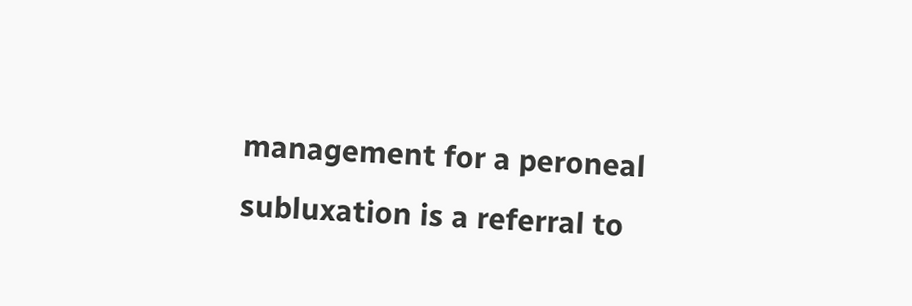management for a peroneal subluxation is a referral to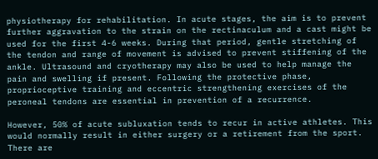physiotherapy for rehabilitation. In acute stages, the aim is to prevent further aggravation to the strain on the rectinaculum and a cast might be used for the first 4-6 weeks. During that period, gentle stretching of the tendon and range of movement is advised to prevent stiffening of the ankle. Ultrasound and cryotherapy may also be used to help manage the pain and swelling if present. Following the protective phase, proprioceptive training and eccentric strengthening exercises of the peroneal tendons are essential in prevention of a recurrence.

However, 50% of acute subluxation tends to recur in active athletes. This would normally result in either surgery or a retirement from the sport. There are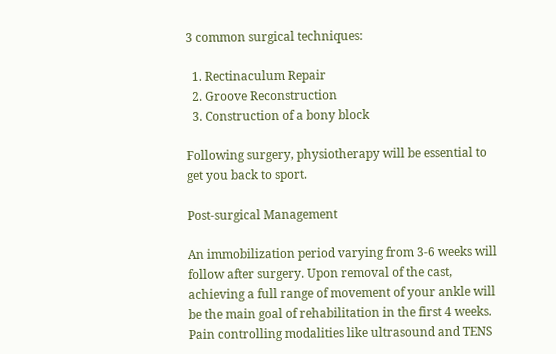3 common surgical techniques:

  1. Rectinaculum Repair
  2. Groove Reconstruction
  3. Construction of a bony block

Following surgery, physiotherapy will be essential to get you back to sport.

Post-surgical Management

An immobilization period varying from 3-6 weeks will follow after surgery. Upon removal of the cast, achieving a full range of movement of your ankle will be the main goal of rehabilitation in the first 4 weeks. Pain controlling modalities like ultrasound and TENS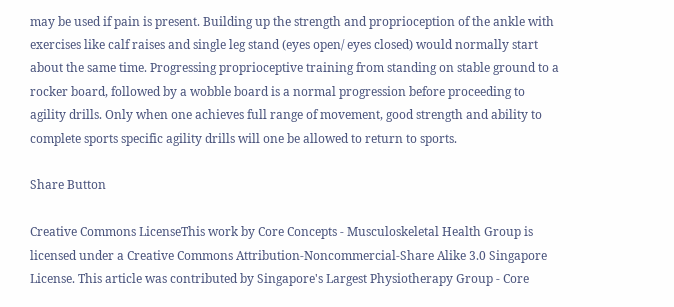may be used if pain is present. Building up the strength and proprioception of the ankle with exercises like calf raises and single leg stand (eyes open/ eyes closed) would normally start about the same time. Progressing proprioceptive training from standing on stable ground to a rocker board, followed by a wobble board is a normal progression before proceeding to agility drills. Only when one achieves full range of movement, good strength and ability to complete sports specific agility drills will one be allowed to return to sports.

Share Button

Creative Commons LicenseThis work by Core Concepts - Musculoskeletal Health Group is licensed under a Creative Commons Attribution-Noncommercial-Share Alike 3.0 Singapore License. This article was contributed by Singapore's Largest Physiotherapy Group - Core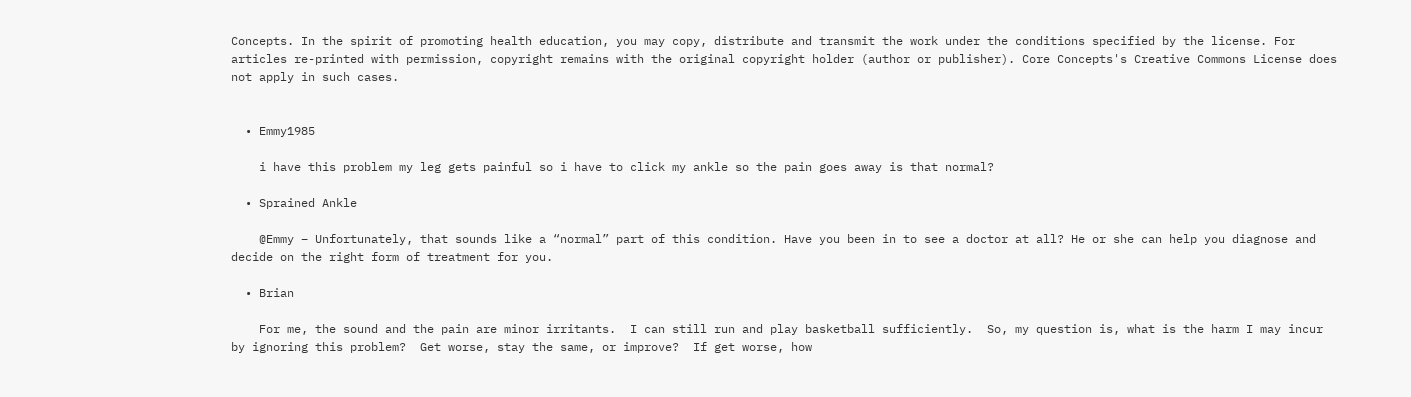Concepts. In the spirit of promoting health education, you may copy, distribute and transmit the work under the conditions specified by the license. For articles re-printed with permission, copyright remains with the original copyright holder (author or publisher). Core Concepts's Creative Commons License does not apply in such cases.


  • Emmy1985

    i have this problem my leg gets painful so i have to click my ankle so the pain goes away is that normal?

  • Sprained Ankle

    @Emmy – Unfortunately, that sounds like a “normal” part of this condition. Have you been in to see a doctor at all? He or she can help you diagnose and decide on the right form of treatment for you.

  • Brian

    For me, the sound and the pain are minor irritants.  I can still run and play basketball sufficiently.  So, my question is, what is the harm I may incur by ignoring this problem?  Get worse, stay the same, or improve?  If get worse, how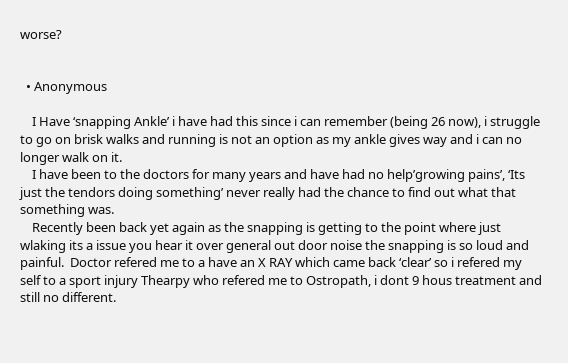worse?


  • Anonymous

    I Have ‘snapping Ankle’ i have had this since i can remember (being 26 now), i struggle to go on brisk walks and running is not an option as my ankle gives way and i can no longer walk on it.
    I have been to the doctors for many years and have had no help’growing pains’, ‘Its just the tendors doing something’ never really had the chance to find out what that something was.
    Recently been back yet again as the snapping is getting to the point where just wlaking its a issue you hear it over general out door noise the snapping is so loud and painful.  Doctor refered me to a have an X RAY which came back ‘clear’ so i refered my self to a sport injury Thearpy who refered me to Ostropath, i dont 9 hous treatment and still no different.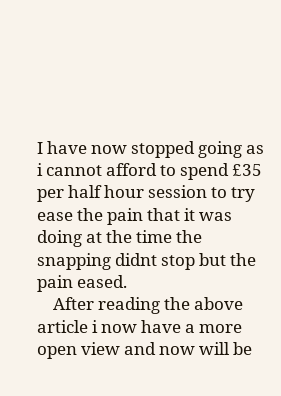I have now stopped going as i cannot afford to spend £35 per half hour session to try ease the pain that it was doing at the time the snapping didnt stop but the pain eased.
    After reading the above article i now have a more open view and now will be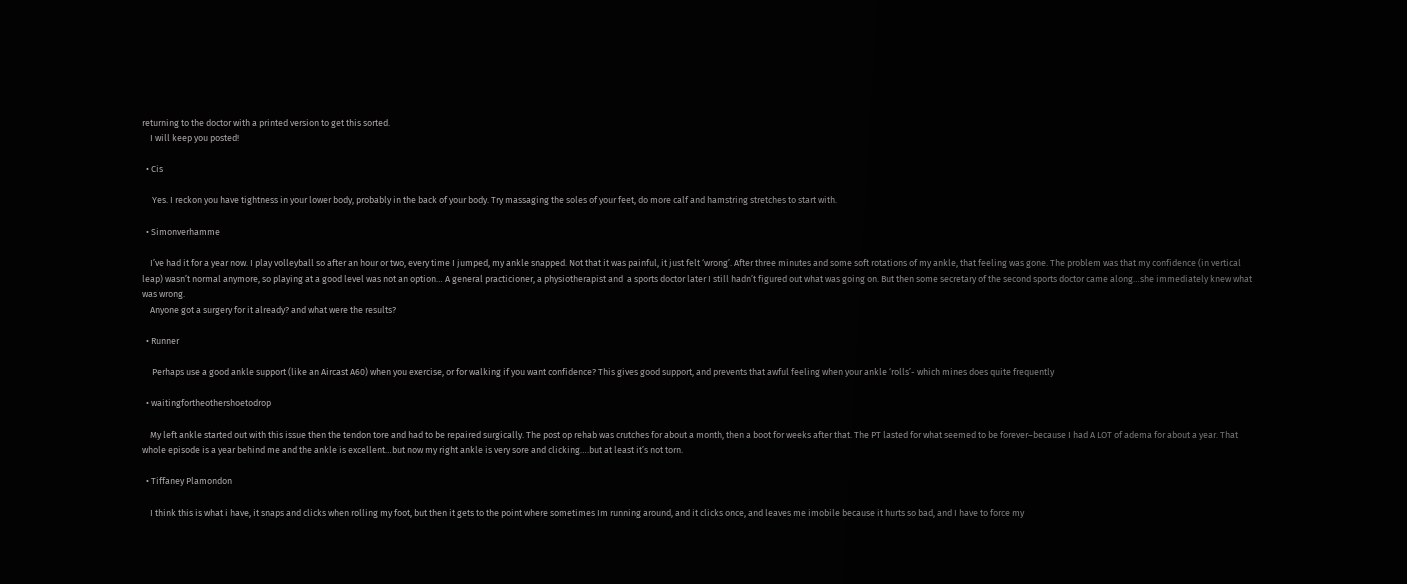returning to the doctor with a printed version to get this sorted.
    I will keep you posted!

  • Cis

     Yes. I reckon you have tightness in your lower body, probably in the back of your body. Try massaging the soles of your feet, do more calf and hamstring stretches to start with.

  • Simonverhamme

    I’ve had it for a year now. I play volleyball so after an hour or two, every time I jumped, my ankle snapped. Not that it was painful, it just felt ‘wrong’. After three minutes and some soft rotations of my ankle, that feeling was gone. The problem was that my confidence (in vertical leap) wasn’t normal anymore, so playing at a good level was not an option… A general practicioner, a physiotherapist and  a sports doctor later I still hadn’t figured out what was going on. But then some secretary of the second sports doctor came along…she immediately knew what was wrong.
    Anyone got a surgery for it already? and what were the results?

  • Runner

     Perhaps use a good ankle support (like an Aircast A60) when you exercise, or for walking if you want confidence? This gives good support, and prevents that awful feeling when your ankle ‘rolls’- which mines does quite frequently

  • waitingfortheothershoetodrop

    My left ankle started out with this issue then the tendon tore and had to be repaired surgically. The post op rehab was crutches for about a month, then a boot for weeks after that. The PT lasted for what seemed to be forever–because I had A LOT of adema for about a year. That whole episode is a year behind me and the ankle is excellent…but now my right ankle is very sore and clicking….but at least it’s not torn.

  • Tiffaney Plamondon

    I think this is what i have, it snaps and clicks when rolling my foot, but then it gets to the point where sometimes Im running around, and it clicks once, and leaves me imobile because it hurts so bad, and I have to force my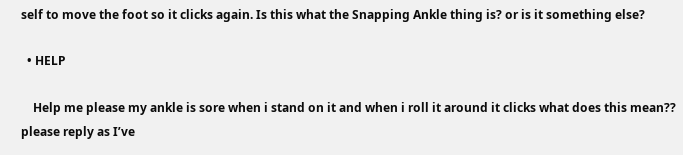self to move the foot so it clicks again. Is this what the Snapping Ankle thing is? or is it something else?

  • HELP

    Help me please my ankle is sore when i stand on it and when i roll it around it clicks what does this mean?? please reply as I’ve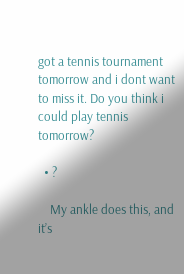got a tennis tournament tomorrow and i dont want to miss it. Do you think i could play tennis tomorrow?

  • ?

    My ankle does this, and it’s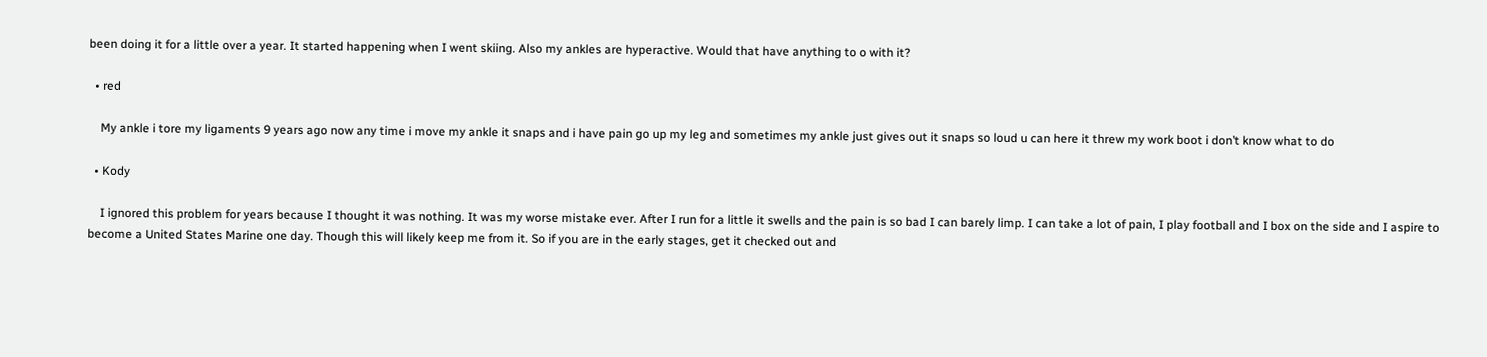been doing it for a little over a year. It started happening when I went skiing. Also my ankles are hyperactive. Would that have anything to o with it?

  • red

    My ankle i tore my ligaments 9 years ago now any time i move my ankle it snaps and i have pain go up my leg and sometimes my ankle just gives out it snaps so loud u can here it threw my work boot i don’t know what to do

  • Kody

    I ignored this problem for years because I thought it was nothing. It was my worse mistake ever. After I run for a little it swells and the pain is so bad I can barely limp. I can take a lot of pain, I play football and I box on the side and I aspire to become a United States Marine one day. Though this will likely keep me from it. So if you are in the early stages, get it checked out and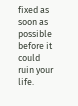fixed as soon as possible before it could ruin your life.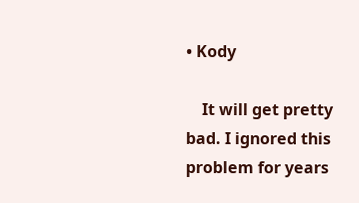• Kody

    It will get pretty bad. I ignored this problem for years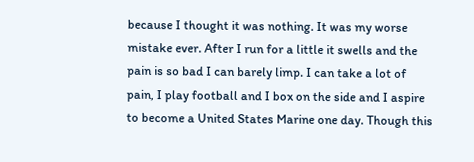because I thought it was nothing. It was my worse mistake ever. After I run for a little it swells and the pain is so bad I can barely limp. I can take a lot of pain, I play football and I box on the side and I aspire to become a United States Marine one day. Though this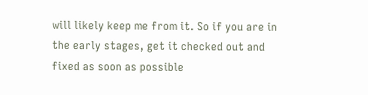will likely keep me from it. So if you are in the early stages, get it checked out and fixed as soon as possible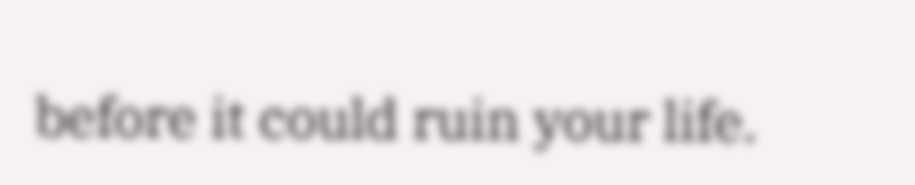before it could ruin your life.